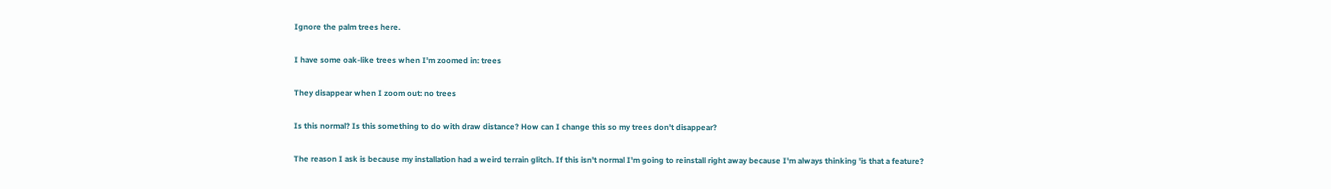Ignore the palm trees here.

I have some oak-like trees when I'm zoomed in: trees

They disappear when I zoom out: no trees

Is this normal? Is this something to do with draw distance? How can I change this so my trees don't disappear?

The reason I ask is because my installation had a weird terrain glitch. If this isn't normal I'm going to reinstall right away because I'm always thinking 'is that a feature?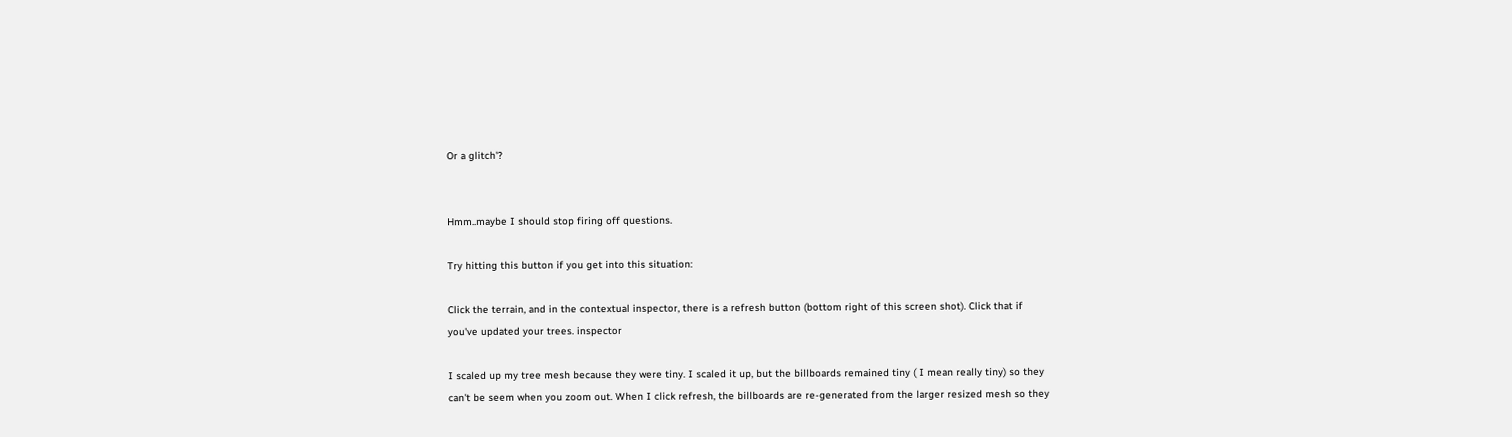Or a glitch'?


Hmm..maybe I should stop firing off questions.

Try hitting this button if you get into this situation:

Click the terrain, and in the contextual inspector, there is a refresh button (bottom right of this screen shot). Click that if you've updated your trees. inspector

I scaled up my tree mesh because they were tiny. I scaled it up, but the billboards remained tiny ( I mean really tiny) so they can't be seem when you zoom out. When I click refresh, the billboards are re-generated from the larger resized mesh so they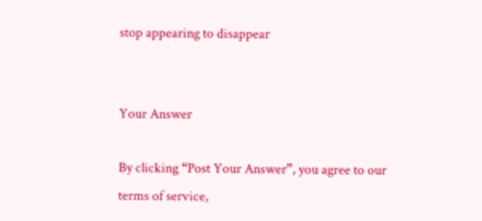stop appearing to disappear


Your Answer

By clicking “Post Your Answer”, you agree to our terms of service,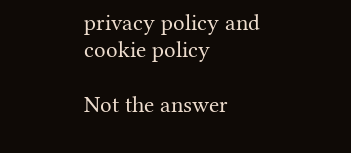privacy policy and cookie policy

Not the answer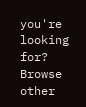you're looking for? Browse other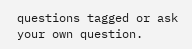questions tagged or ask your own question.